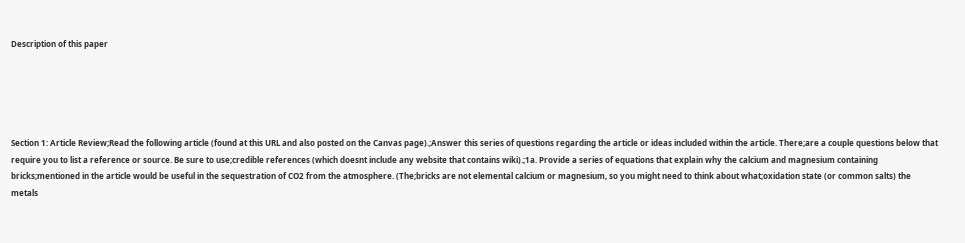Description of this paper





Section 1: Article Review;Read the following article (found at this URL and also posted on the Canvas page).;Answer this series of questions regarding the article or ideas included within the article. There;are a couple questions below that require you to list a reference or source. Be sure to use;credible references (which doesnt include any website that contains wiki).;1a. Provide a series of equations that explain why the calcium and magnesium containing bricks;mentioned in the article would be useful in the sequestration of CO2 from the atmosphere. (The;bricks are not elemental calcium or magnesium, so you might need to think about what;oxidation state (or common salts) the metals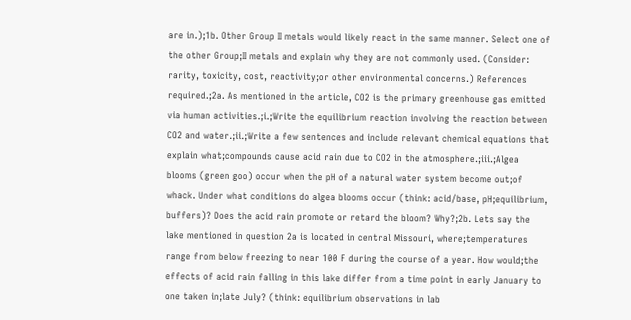are in.);1b. Other Group II metals would likely react in the same manner. Select one of the other Group;II metals and explain why they are not commonly used. (Consider: rarity, toxicity, cost, reactivity;or other environmental concerns.) References required.;2a. As mentioned in the article, CO2 is the primary greenhouse gas emitted via human activities.;i.;Write the equilibrium reaction involving the reaction between CO2 and water.;ii.;Write a few sentences and include relevant chemical equations that explain what;compounds cause acid rain due to CO2 in the atmosphere.;iii.;Algea blooms (green goo) occur when the pH of a natural water system become out;of whack. Under what conditions do algea blooms occur (think: acid/base, pH;equilibrium, buffers)? Does the acid rain promote or retard the bloom? Why?;2b. Lets say the lake mentioned in question 2a is located in central Missouri, where;temperatures range from below freezing to near 100 F during the course of a year. How would;the effects of acid rain falling in this lake differ from a time point in early January to one taken in;late July? (think: equilibrium observations in lab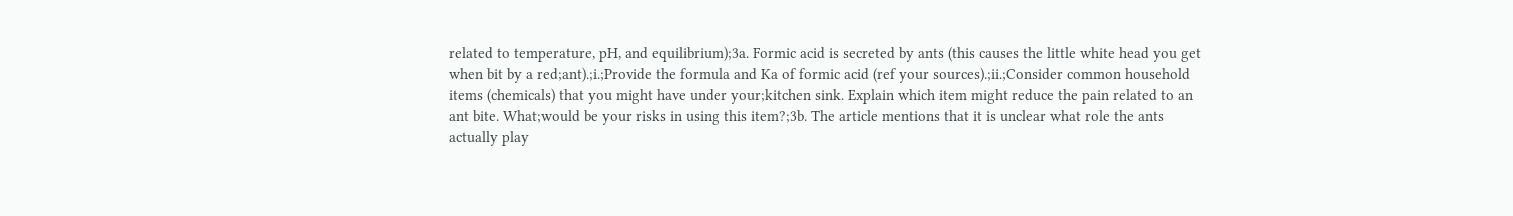related to temperature, pH, and equilibrium);3a. Formic acid is secreted by ants (this causes the little white head you get when bit by a red;ant).;i.;Provide the formula and Ka of formic acid (ref your sources).;ii.;Consider common household items (chemicals) that you might have under your;kitchen sink. Explain which item might reduce the pain related to an ant bite. What;would be your risks in using this item?;3b. The article mentions that it is unclear what role the ants actually play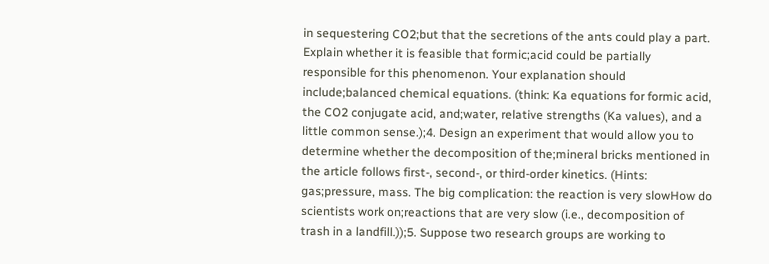in sequestering CO2;but that the secretions of the ants could play a part. Explain whether it is feasible that formic;acid could be partially responsible for this phenomenon. Your explanation should include;balanced chemical equations. (think: Ka equations for formic acid, the CO2 conjugate acid, and;water, relative strengths (Ka values), and a little common sense.);4. Design an experiment that would allow you to determine whether the decomposition of the;mineral bricks mentioned in the article follows first-, second-, or third-order kinetics. (Hints: gas;pressure, mass. The big complication: the reaction is very slowHow do scientists work on;reactions that are very slow (i.e., decomposition of trash in a landfill.));5. Suppose two research groups are working to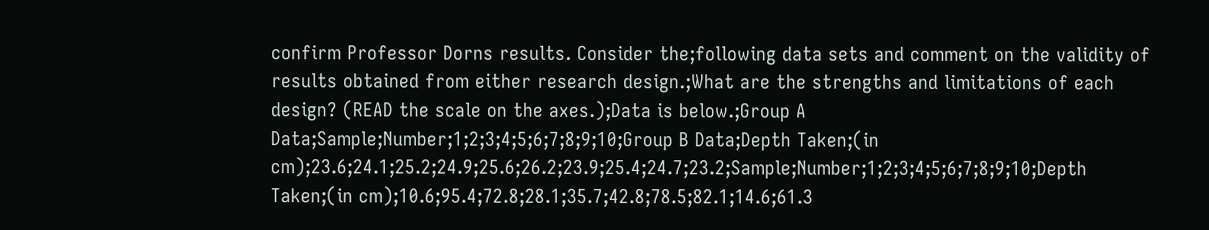confirm Professor Dorns results. Consider the;following data sets and comment on the validity of results obtained from either research design.;What are the strengths and limitations of each design? (READ the scale on the axes.);Data is below.;Group A Data;Sample;Number;1;2;3;4;5;6;7;8;9;10;Group B Data;Depth Taken;(in cm);23.6;24.1;25.2;24.9;25.6;26.2;23.9;25.4;24.7;23.2;Sample;Number;1;2;3;4;5;6;7;8;9;10;Depth Taken;(in cm);10.6;95.4;72.8;28.1;35.7;42.8;78.5;82.1;14.6;61.3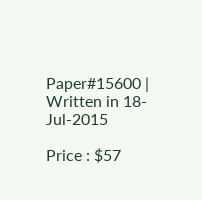Paper#15600 | Written in 18-Jul-2015

Price : $57